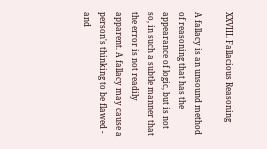XXVIII. Fallacious Reasoning

A fallacy is an unsound method of reasoning that has the appearance of logic, but is not so, in such a subtle manner that the error is not readily apparent. A fallacy may cause a person's thinking to be flawed - and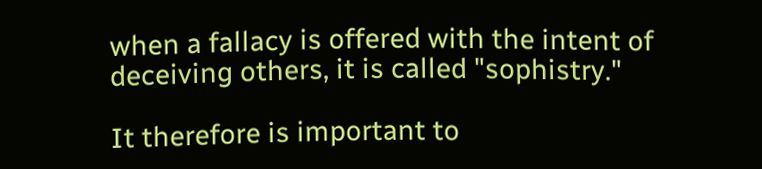when a fallacy is offered with the intent of deceiving others, it is called "sophistry."

It therefore is important to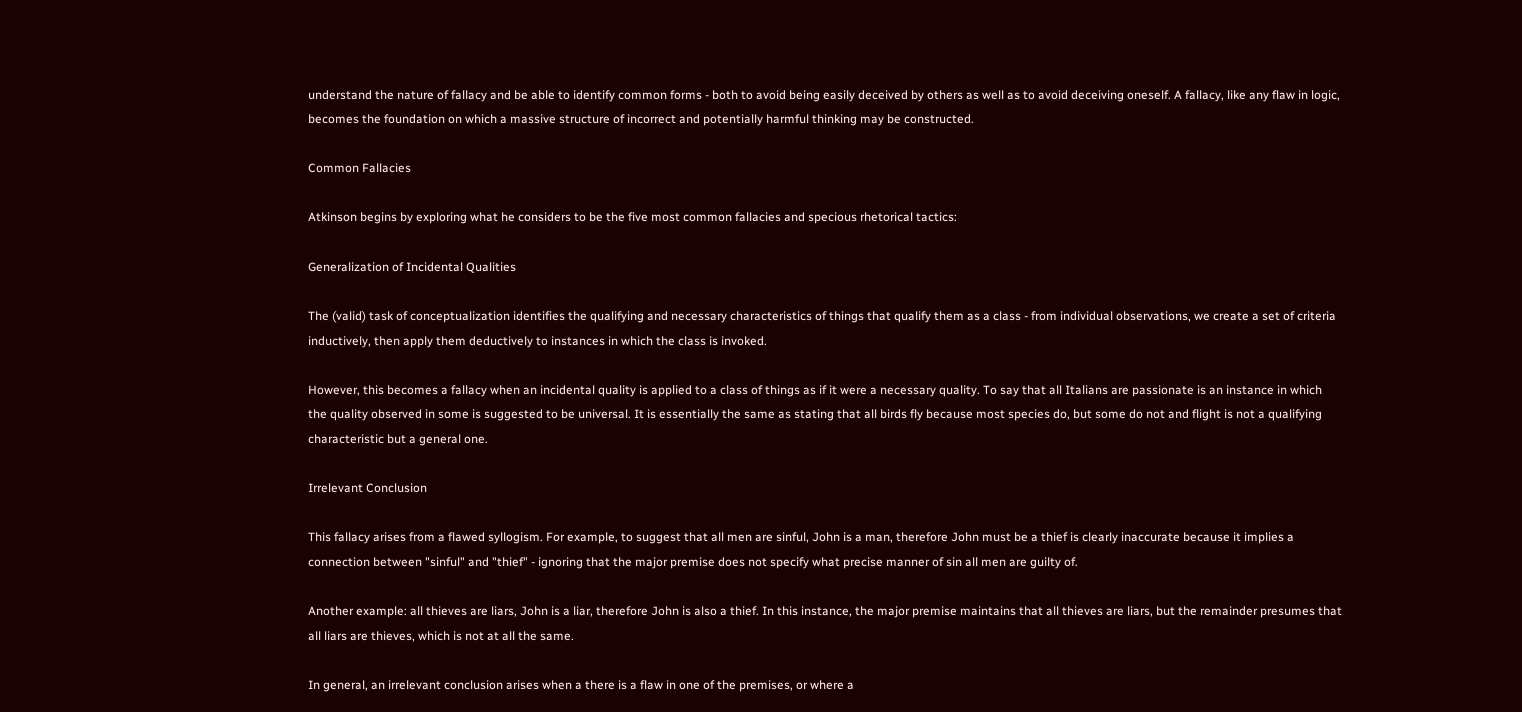understand the nature of fallacy and be able to identify common forms - both to avoid being easily deceived by others as well as to avoid deceiving oneself. A fallacy, like any flaw in logic, becomes the foundation on which a massive structure of incorrect and potentially harmful thinking may be constructed.

Common Fallacies

Atkinson begins by exploring what he considers to be the five most common fallacies and specious rhetorical tactics:

Generalization of Incidental Qualities

The (valid) task of conceptualization identifies the qualifying and necessary characteristics of things that qualify them as a class - from individual observations, we create a set of criteria inductively, then apply them deductively to instances in which the class is invoked.

However, this becomes a fallacy when an incidental quality is applied to a class of things as if it were a necessary quality. To say that all Italians are passionate is an instance in which the quality observed in some is suggested to be universal. It is essentially the same as stating that all birds fly because most species do, but some do not and flight is not a qualifying characteristic but a general one.

Irrelevant Conclusion

This fallacy arises from a flawed syllogism. For example, to suggest that all men are sinful, John is a man, therefore John must be a thief is clearly inaccurate because it implies a connection between "sinful" and "thief" - ignoring that the major premise does not specify what precise manner of sin all men are guilty of.

Another example: all thieves are liars, John is a liar, therefore John is also a thief. In this instance, the major premise maintains that all thieves are liars, but the remainder presumes that all liars are thieves, which is not at all the same.

In general, an irrelevant conclusion arises when a there is a flaw in one of the premises, or where a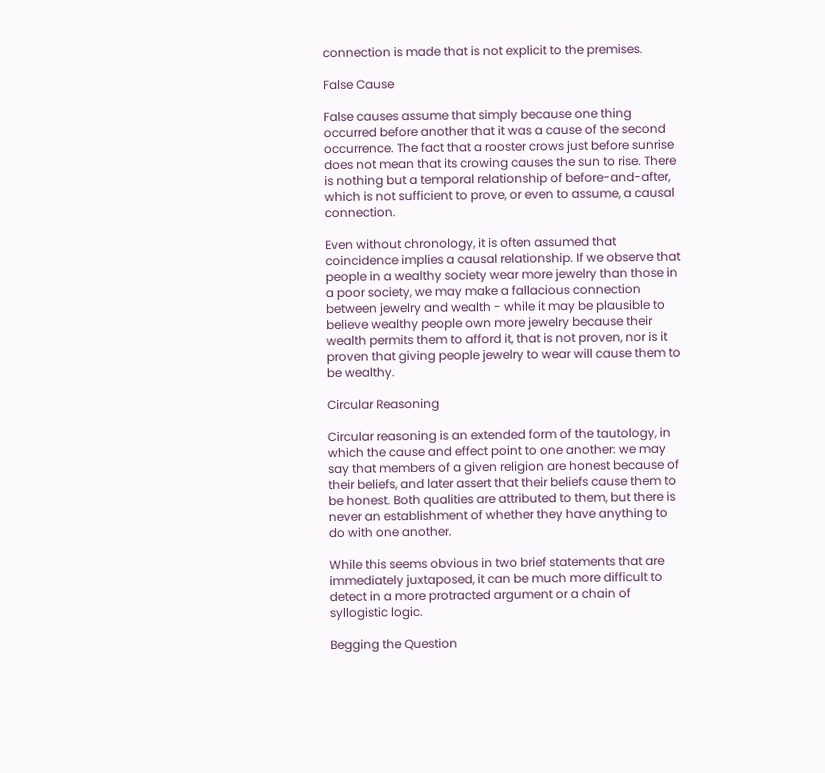connection is made that is not explicit to the premises.

False Cause

False causes assume that simply because one thing occurred before another that it was a cause of the second occurrence. The fact that a rooster crows just before sunrise does not mean that its crowing causes the sun to rise. There is nothing but a temporal relationship of before-and-after, which is not sufficient to prove, or even to assume, a causal connection.

Even without chronology, it is often assumed that coincidence implies a causal relationship. If we observe that people in a wealthy society wear more jewelry than those in a poor society, we may make a fallacious connection between jewelry and wealth - while it may be plausible to believe wealthy people own more jewelry because their wealth permits them to afford it, that is not proven, nor is it proven that giving people jewelry to wear will cause them to be wealthy.

Circular Reasoning

Circular reasoning is an extended form of the tautology, in which the cause and effect point to one another: we may say that members of a given religion are honest because of their beliefs, and later assert that their beliefs cause them to be honest. Both qualities are attributed to them, but there is never an establishment of whether they have anything to do with one another.

While this seems obvious in two brief statements that are immediately juxtaposed, it can be much more difficult to detect in a more protracted argument or a chain of syllogistic logic.

Begging the Question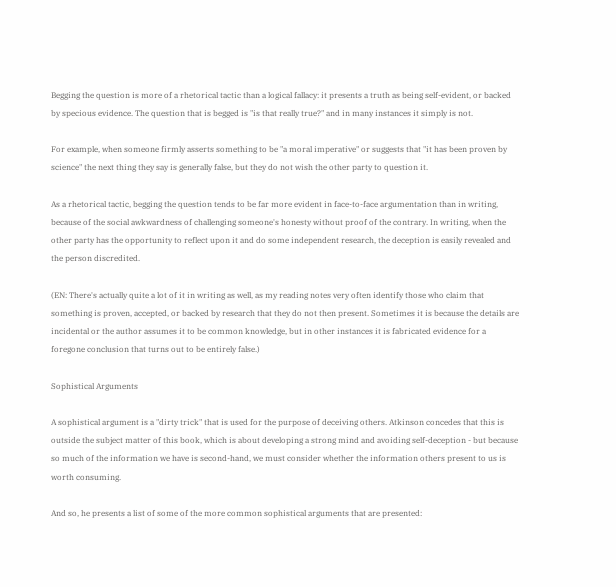Begging the question is more of a rhetorical tactic than a logical fallacy: it presents a truth as being self-evident, or backed by specious evidence. The question that is begged is "is that really true?" and in many instances it simply is not.

For example, when someone firmly asserts something to be "a moral imperative" or suggests that "it has been proven by science" the next thing they say is generally false, but they do not wish the other party to question it.

As a rhetorical tactic, begging the question tends to be far more evident in face-to-face argumentation than in writing, because of the social awkwardness of challenging someone's honesty without proof of the contrary. In writing, when the other party has the opportunity to reflect upon it and do some independent research, the deception is easily revealed and the person discredited.

(EN: There's actually quite a lot of it in writing as well, as my reading notes very often identify those who claim that something is proven, accepted, or backed by research that they do not then present. Sometimes it is because the details are incidental or the author assumes it to be common knowledge, but in other instances it is fabricated evidence for a foregone conclusion that turns out to be entirely false.)

Sophistical Arguments

A sophistical argument is a "dirty trick" that is used for the purpose of deceiving others. Atkinson concedes that this is outside the subject matter of this book, which is about developing a strong mind and avoiding self-deception - but because so much of the information we have is second-hand, we must consider whether the information others present to us is worth consuming.

And so, he presents a list of some of the more common sophistical arguments that are presented: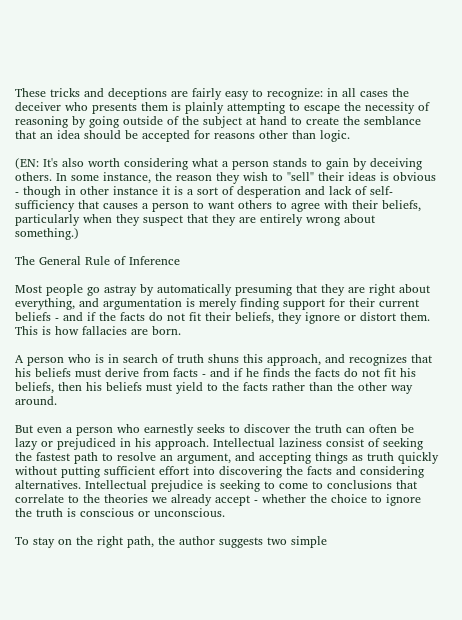These tricks and deceptions are fairly easy to recognize: in all cases the deceiver who presents them is plainly attempting to escape the necessity of reasoning by going outside of the subject at hand to create the semblance that an idea should be accepted for reasons other than logic.

(EN: It's also worth considering what a person stands to gain by deceiving others. In some instance, the reason they wish to "sell" their ideas is obvious - though in other instance it is a sort of desperation and lack of self-sufficiency that causes a person to want others to agree with their beliefs, particularly when they suspect that they are entirely wrong about something.)

The General Rule of Inference

Most people go astray by automatically presuming that they are right about everything, and argumentation is merely finding support for their current beliefs - and if the facts do not fit their beliefs, they ignore or distort them. This is how fallacies are born.

A person who is in search of truth shuns this approach, and recognizes that his beliefs must derive from facts - and if he finds the facts do not fit his beliefs, then his beliefs must yield to the facts rather than the other way around.

But even a person who earnestly seeks to discover the truth can often be lazy or prejudiced in his approach. Intellectual laziness consist of seeking the fastest path to resolve an argument, and accepting things as truth quickly without putting sufficient effort into discovering the facts and considering alternatives. Intellectual prejudice is seeking to come to conclusions that correlate to the theories we already accept - whether the choice to ignore the truth is conscious or unconscious.

To stay on the right path, the author suggests two simple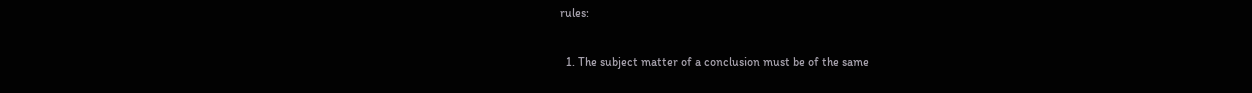rules:

  1. The subject matter of a conclusion must be of the same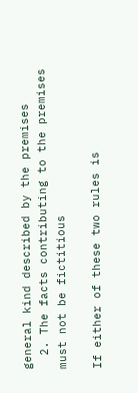general kind described by the premises
  2. The facts contributing to the premises must not be fictitious

If either of these two rules is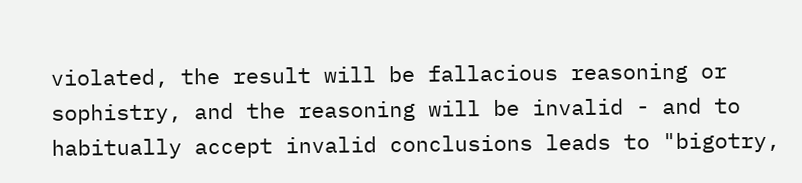violated, the result will be fallacious reasoning or sophistry, and the reasoning will be invalid - and to habitually accept invalid conclusions leads to "bigotry,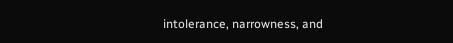intolerance, narrowness, and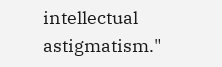intellectual astigmatism."